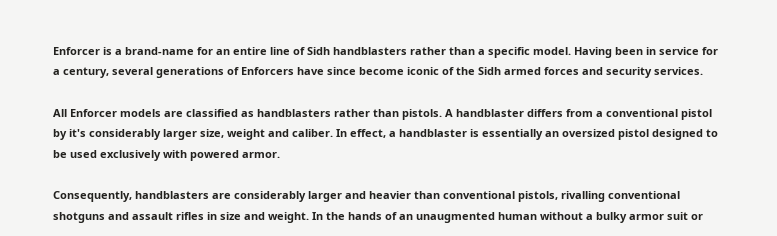Enforcer is a brand-name for an entire line of Sidh handblasters rather than a specific model. Having been in service for a century, several generations of Enforcers have since become iconic of the Sidh armed forces and security services.

All Enforcer models are classified as handblasters rather than pistols. A handblaster differs from a conventional pistol by it's considerably larger size, weight and caliber. In effect, a handblaster is essentially an oversized pistol designed to be used exclusively with powered armor.

Consequently, handblasters are considerably larger and heavier than conventional pistols, rivalling conventional shotguns and assault rifles in size and weight. In the hands of an unaugmented human without a bulky armor suit or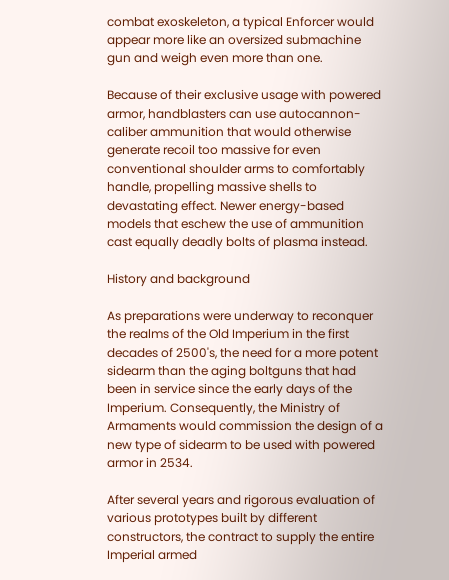combat exoskeleton, a typical Enforcer would appear more like an oversized submachine gun and weigh even more than one.

Because of their exclusive usage with powered armor, handblasters can use autocannon-caliber ammunition that would otherwise generate recoil too massive for even conventional shoulder arms to comfortably handle, propelling massive shells to devastating effect. Newer energy-based models that eschew the use of ammunition cast equally deadly bolts of plasma instead.

History and background

As preparations were underway to reconquer the realms of the Old Imperium in the first decades of 2500's, the need for a more potent sidearm than the aging boltguns that had been in service since the early days of the Imperium. Consequently, the Ministry of Armaments would commission the design of a new type of sidearm to be used with powered armor in 2534.

After several years and rigorous evaluation of various prototypes built by different constructors, the contract to supply the entire Imperial armed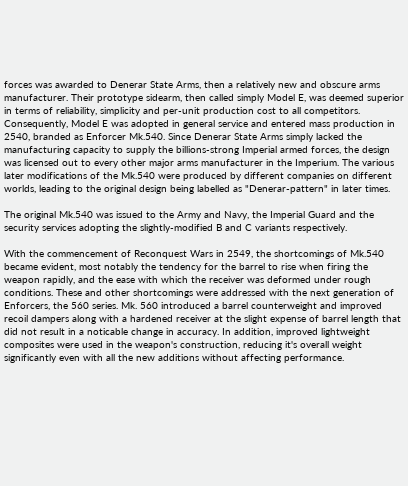forces was awarded to Denerar State Arms, then a relatively new and obscure arms manufacturer. Their prototype sidearm, then called simply Model E, was deemed superior in terms of reliability, simplicity and per-unit production cost to all competitors. Consequently, Model E was adopted in general service and entered mass production in 2540, branded as Enforcer Mk.540. Since Denerar State Arms simply lacked the manufacturing capacity to supply the billions-strong Imperial armed forces, the design was licensed out to every other major arms manufacturer in the Imperium. The various later modifications of the Mk.540 were produced by different companies on different worlds, leading to the original design being labelled as "Denerar-pattern" in later times.

The original Mk.540 was issued to the Army and Navy, the Imperial Guard and the security services adopting the slightly-modified B and C variants respectively.

With the commencement of Reconquest Wars in 2549, the shortcomings of Mk.540 became evident, most notably the tendency for the barrel to rise when firing the weapon rapidly, and the ease with which the receiver was deformed under rough conditions. These and other shortcomings were addressed with the next generation of Enforcers, the 560 series. Mk. 560 introduced a barrel counterweight and improved recoil dampers along with a hardened receiver at the slight expense of barrel length that did not result in a noticable change in accuracy. In addition, improved lightweight composites were used in the weapon's construction, reducing it's overall weight significantly even with all the new additions without affecting performance.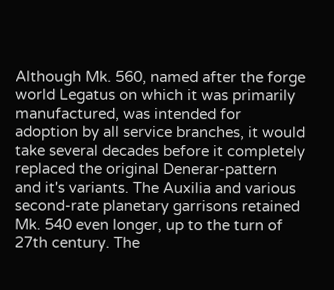Although Mk. 560, named after the forge world Legatus on which it was primarily manufactured, was intended for adoption by all service branches, it would take several decades before it completely replaced the original Denerar-pattern and it's variants. The Auxilia and various second-rate planetary garrisons retained Mk. 540 even longer, up to the turn of 27th century. The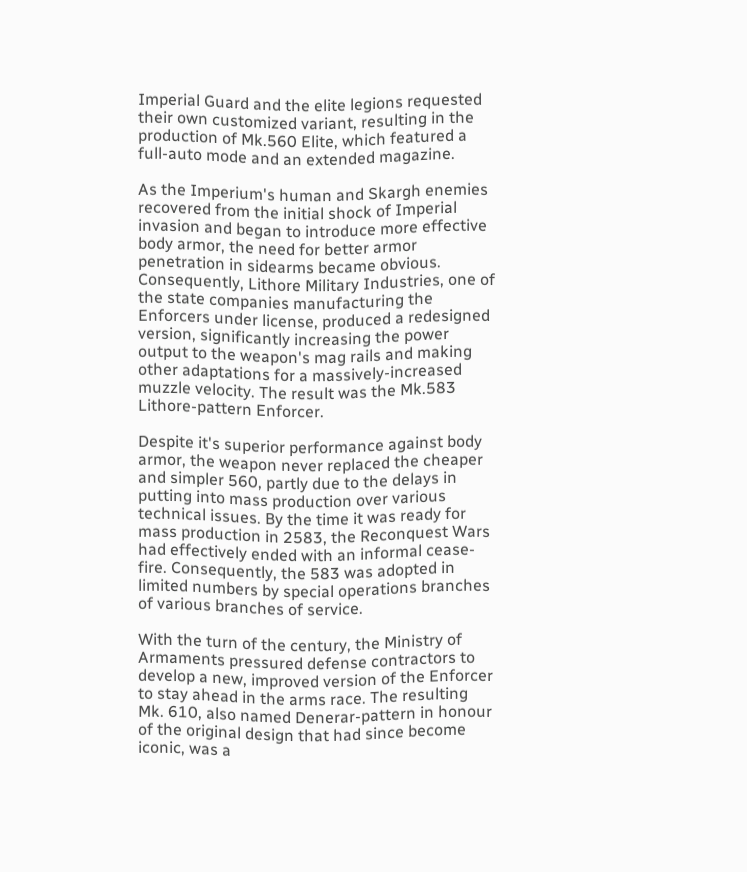Imperial Guard and the elite legions requested their own customized variant, resulting in the production of Mk.560 Elite, which featured a full-auto mode and an extended magazine.

As the Imperium's human and Skargh enemies recovered from the initial shock of Imperial invasion and began to introduce more effective body armor, the need for better armor penetration in sidearms became obvious. Consequently, Lithore Military Industries, one of the state companies manufacturing the Enforcers under license, produced a redesigned version, significantly increasing the power output to the weapon's mag rails and making other adaptations for a massively-increased muzzle velocity. The result was the Mk.583 Lithore-pattern Enforcer.

Despite it's superior performance against body armor, the weapon never replaced the cheaper and simpler 560, partly due to the delays in putting into mass production over various technical issues. By the time it was ready for mass production in 2583, the Reconquest Wars had effectively ended with an informal cease-fire. Consequently, the 583 was adopted in limited numbers by special operations branches of various branches of service.

With the turn of the century, the Ministry of Armaments pressured defense contractors to develop a new, improved version of the Enforcer to stay ahead in the arms race. The resulting Mk. 610, also named Denerar-pattern in honour of the original design that had since become iconic, was a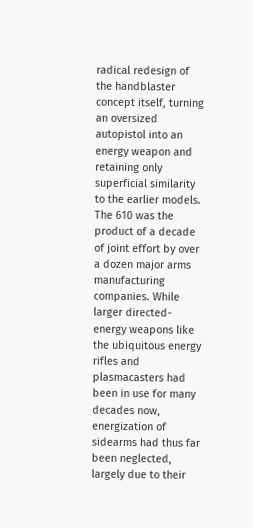radical redesign of the handblaster concept itself, turning an oversized autopistol into an energy weapon and retaining only superficial similarity to the earlier models. The 610 was the product of a decade of joint effort by over a dozen major arms manufacturing companies. While larger directed-energy weapons like the ubiquitous energy rifles and plasmacasters had been in use for many decades now, energization of sidearms had thus far been neglected, largely due to their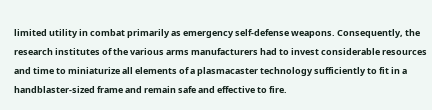limited utility in combat primarily as emergency self-defense weapons. Consequently, the research institutes of the various arms manufacturers had to invest considerable resources and time to miniaturize all elements of a plasmacaster technology sufficiently to fit in a handblaster-sized frame and remain safe and effective to fire.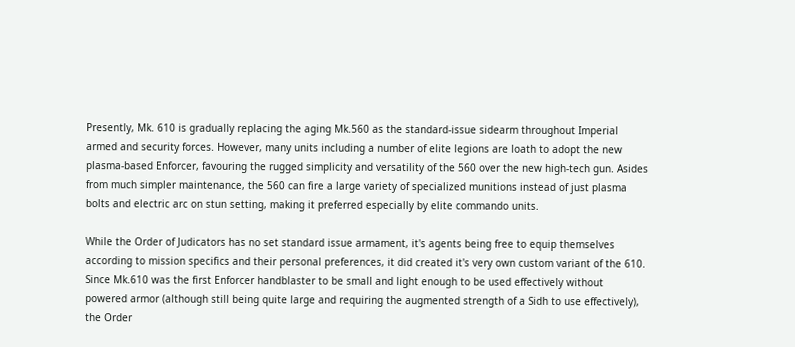Presently, Mk. 610 is gradually replacing the aging Mk.560 as the standard-issue sidearm throughout Imperial armed and security forces. However, many units including a number of elite legions are loath to adopt the new plasma-based Enforcer, favouring the rugged simplicity and versatility of the 560 over the new high-tech gun. Asides from much simpler maintenance, the 560 can fire a large variety of specialized munitions instead of just plasma bolts and electric arc on stun setting, making it preferred especially by elite commando units.

While the Order of Judicators has no set standard issue armament, it's agents being free to equip themselves according to mission specifics and their personal preferences, it did created it's very own custom variant of the 610. Since Mk.610 was the first Enforcer handblaster to be small and light enough to be used effectively without powered armor (although still being quite large and requiring the augmented strength of a Sidh to use effectively), the Order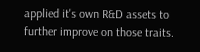applied it's own R&D assets to further improve on those traits.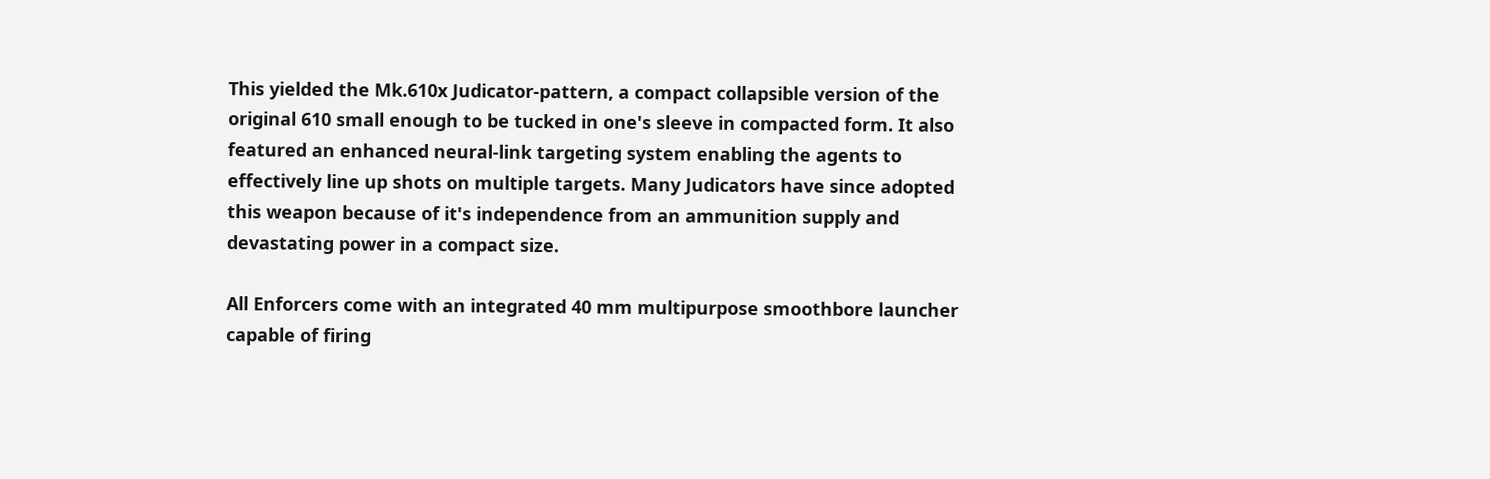This yielded the Mk.610x Judicator-pattern, a compact collapsible version of the original 610 small enough to be tucked in one's sleeve in compacted form. It also featured an enhanced neural-link targeting system enabling the agents to effectively line up shots on multiple targets. Many Judicators have since adopted this weapon because of it's independence from an ammunition supply and devastating power in a compact size.

All Enforcers come with an integrated 40 mm multipurpose smoothbore launcher capable of firing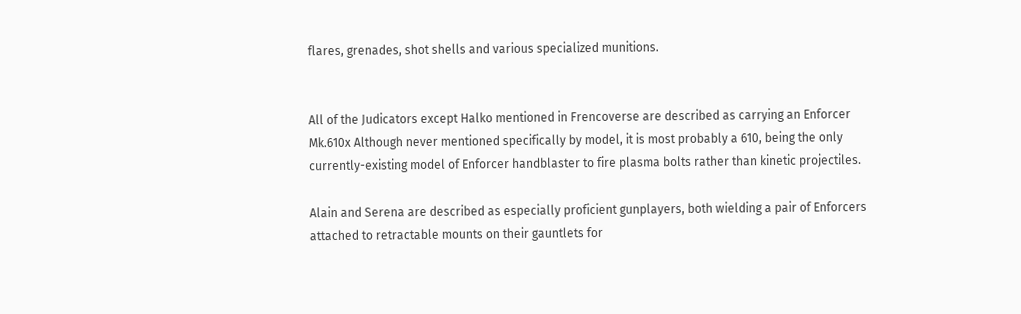flares, grenades, shot shells and various specialized munitions.


All of the Judicators except Halko mentioned in Frencoverse are described as carrying an Enforcer Mk.610x Although never mentioned specifically by model, it is most probably a 610, being the only currently-existing model of Enforcer handblaster to fire plasma bolts rather than kinetic projectiles.

Alain and Serena are described as especially proficient gunplayers, both wielding a pair of Enforcers attached to retractable mounts on their gauntlets for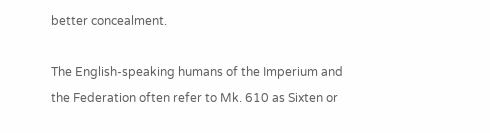better concealment.

The English-speaking humans of the Imperium and the Federation often refer to Mk. 610 as Sixten or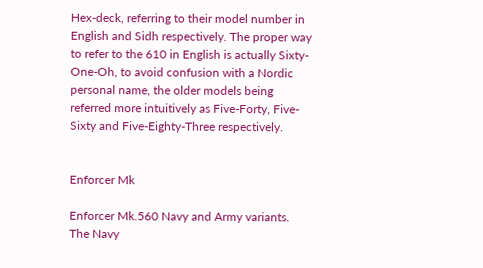Hex-deck, referring to their model number in English and Sidh respectively. The proper way to refer to the 610 in English is actually Sixty-One-Oh, to avoid confusion with a Nordic personal name, the older models being referred more intuitively as Five-Forty, Five-Sixty and Five-Eighty-Three respectively.


Enforcer Mk

Enforcer Mk.560 Navy and Army variants. The Navy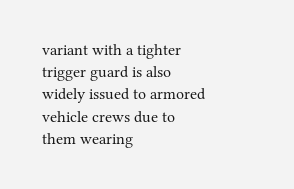variant with a tighter trigger guard is also widely issued to armored vehicle crews due to them wearing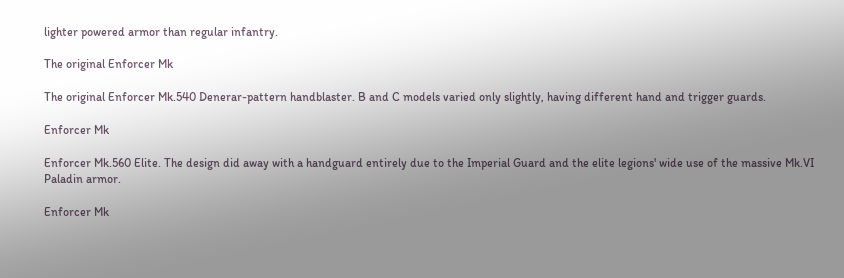lighter powered armor than regular infantry.

The original Enforcer Mk

The original Enforcer Mk.540 Denerar-pattern handblaster. B and C models varied only slightly, having different hand and trigger guards.

Enforcer Mk

Enforcer Mk.560 Elite. The design did away with a handguard entirely due to the Imperial Guard and the elite legions' wide use of the massive Mk.VI Paladin armor.

Enforcer Mk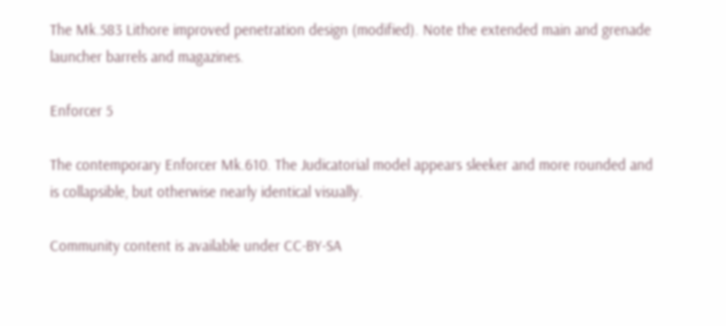The Mk.583 Lithore improved penetration design (modified). Note the extended main and grenade launcher barrels and magazines.

Enforcer 5

The contemporary Enforcer Mk.610. The Judicatorial model appears sleeker and more rounded and is collapsible, but otherwise nearly identical visually.

Community content is available under CC-BY-SA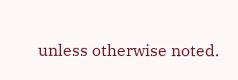unless otherwise noted.